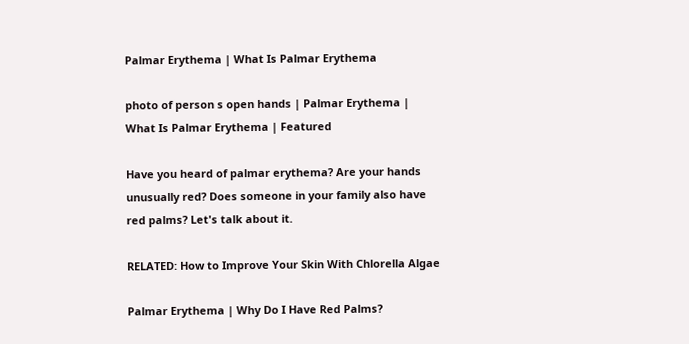Palmar Erythema | What Is Palmar Erythema

photo of person s open hands | Palmar Erythema | What Is Palmar Erythema | Featured

Have you heard of palmar erythema? Are your hands unusually red? Does someone in your family also have red palms? Let's talk about it.

RELATED: How to Improve Your Skin With Chlorella Algae

Palmar Erythema | Why Do I Have Red Palms?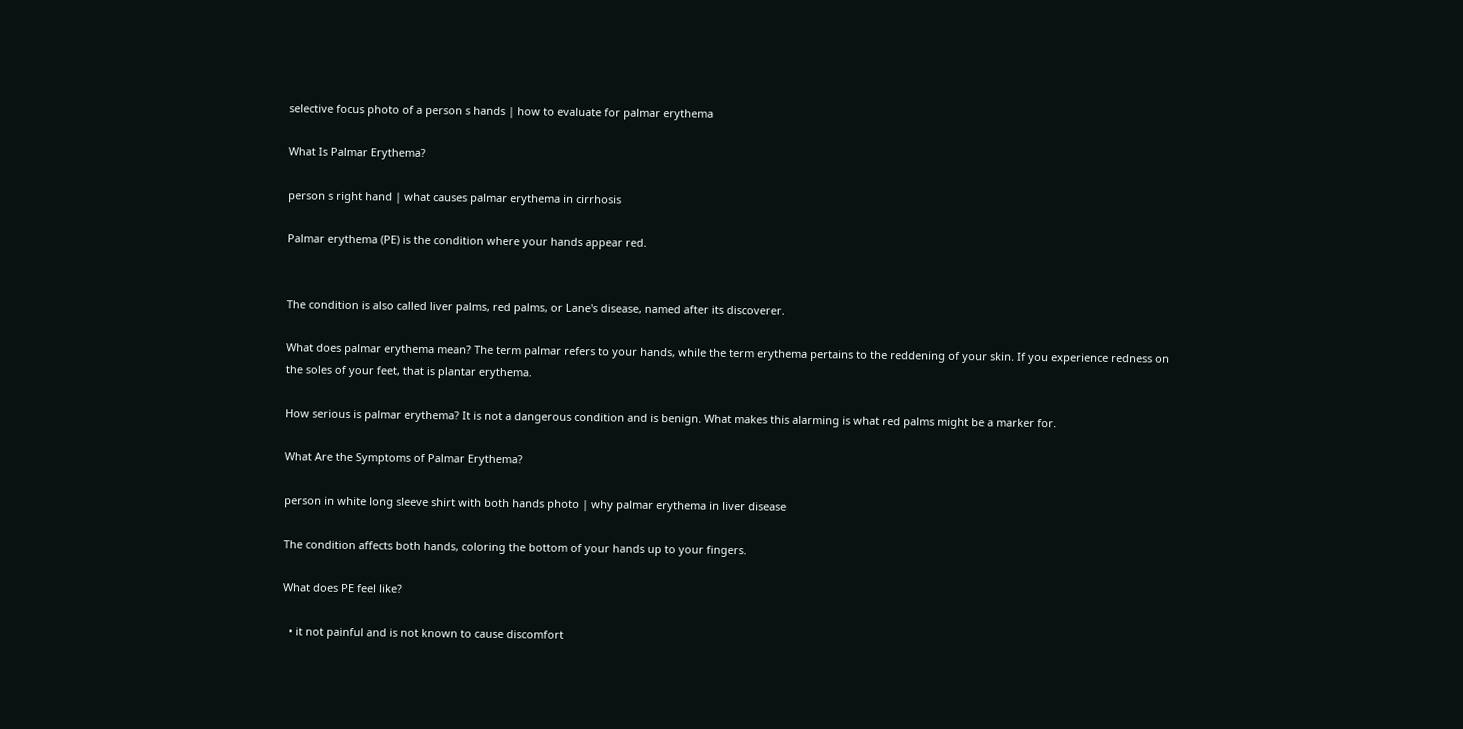selective focus photo of a person s hands | how to evaluate for palmar erythema

What Is Palmar Erythema?

person s right hand | what causes palmar erythema in cirrhosis

Palmar erythema (PE) is the condition where your hands appear red.


The condition is also called liver palms, red palms, or Lane's disease, named after its discoverer.

What does palmar erythema mean? The term palmar refers to your hands, while the term erythema pertains to the reddening of your skin. If you experience redness on the soles of your feet, that is plantar erythema.

How serious is palmar erythema? It is not a dangerous condition and is benign. What makes this alarming is what red palms might be a marker for.

What Are the Symptoms of Palmar Erythema?

person in white long sleeve shirt with both hands photo | why palmar erythema in liver disease

The condition affects both hands, coloring the bottom of your hands up to your fingers.

What does PE feel like?

  • it not painful and is not known to cause discomfort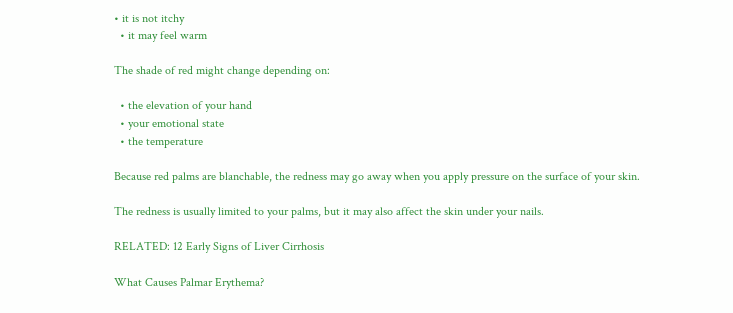• it is not itchy
  • it may feel warm

The shade of red might change depending on:

  • the elevation of your hand
  • your emotional state
  • the temperature

Because red palms are blanchable, the redness may go away when you apply pressure on the surface of your skin.

The redness is usually limited to your palms, but it may also affect the skin under your nails.

RELATED: 12 Early Signs of Liver Cirrhosis

What Causes Palmar Erythema?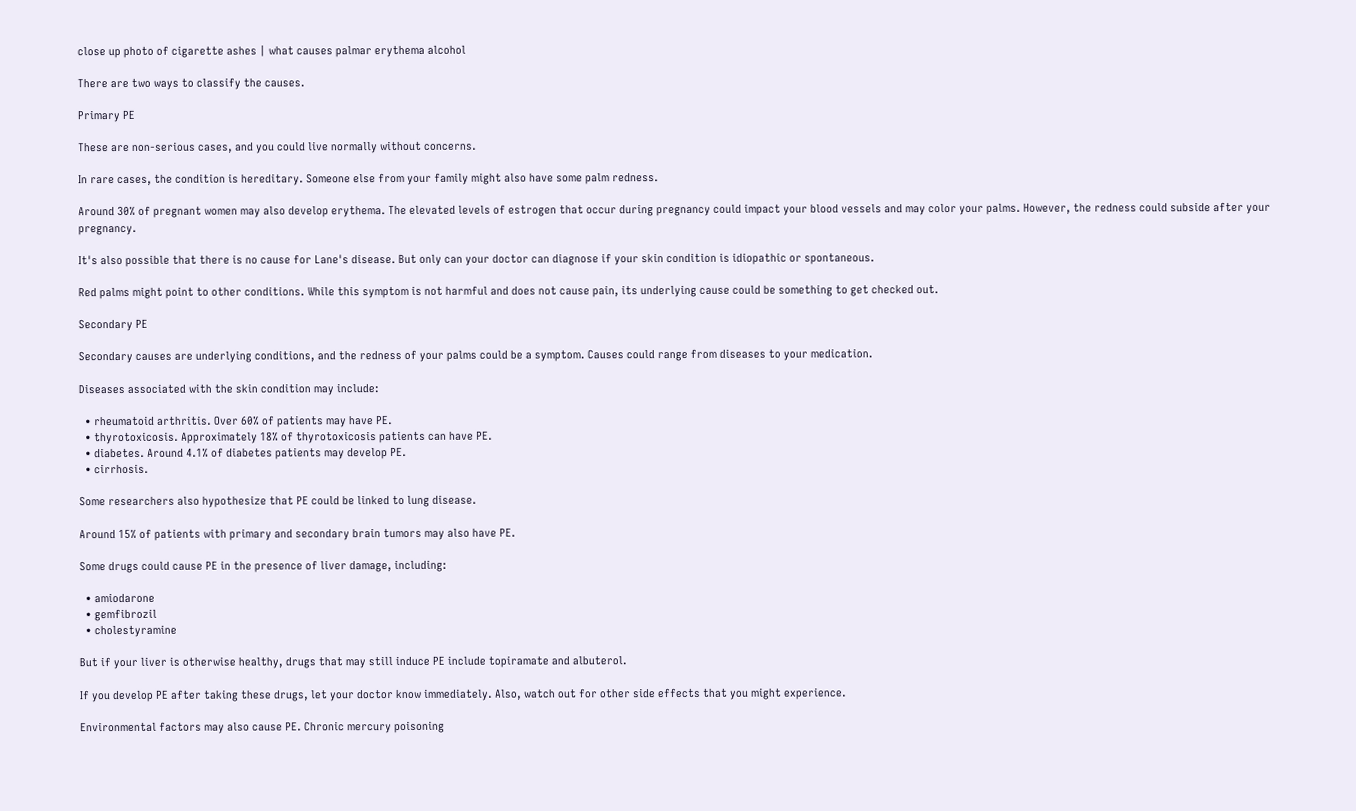close up photo of cigarette ashes | what causes palmar erythema alcohol

There are two ways to classify the causes.

Primary PE

These are non-serious cases, and you could live normally without concerns.

In rare cases, the condition is hereditary. Someone else from your family might also have some palm redness.

Around 30% of pregnant women may also develop erythema. The elevated levels of estrogen that occur during pregnancy could impact your blood vessels and may color your palms. However, the redness could subside after your pregnancy.

It's also possible that there is no cause for Lane's disease. But only can your doctor can diagnose if your skin condition is idiopathic or spontaneous.

Red palms might point to other conditions. While this symptom is not harmful and does not cause pain, its underlying cause could be something to get checked out.

Secondary PE

Secondary causes are underlying conditions, and the redness of your palms could be a symptom. Causes could range from diseases to your medication.

Diseases associated with the skin condition may include:

  • rheumatoid arthritis. Over 60% of patients may have PE.
  • thyrotoxicosis. Approximately 18% of thyrotoxicosis patients can have PE.
  • diabetes. Around 4.1% of diabetes patients may develop PE.
  • cirrhosis.

Some researchers also hypothesize that PE could be linked to lung disease.

Around 15% of patients with primary and secondary brain tumors may also have PE.

Some drugs could cause PE in the presence of liver damage, including:

  • amiodarone
  • gemfibrozil
  • cholestyramine

But if your liver is otherwise healthy, drugs that may still induce PE include topiramate and albuterol.

If you develop PE after taking these drugs, let your doctor know immediately. Also, watch out for other side effects that you might experience.

Environmental factors may also cause PE. Chronic mercury poisoning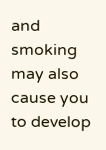and smoking may also cause you to develop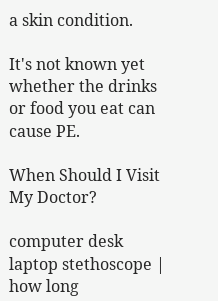a skin condition.

It's not known yet whether the drinks or food you eat can cause PE.

When Should I Visit My Doctor?

computer desk laptop stethoscope | how long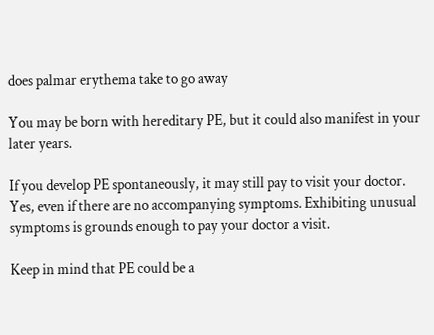does palmar erythema take to go away

You may be born with hereditary PE, but it could also manifest in your later years.

If you develop PE spontaneously, it may still pay to visit your doctor. Yes, even if there are no accompanying symptoms. Exhibiting unusual symptoms is grounds enough to pay your doctor a visit.

Keep in mind that PE could be a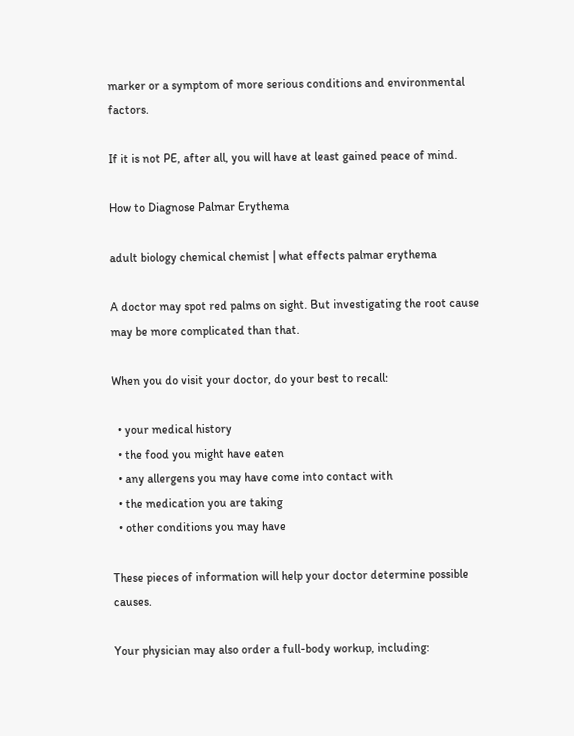marker or a symptom of more serious conditions and environmental factors.

If it is not PE, after all, you will have at least gained peace of mind.

How to Diagnose Palmar Erythema

adult biology chemical chemist | what effects palmar erythema

A doctor may spot red palms on sight. But investigating the root cause may be more complicated than that.

When you do visit your doctor, do your best to recall:

  • your medical history
  • the food you might have eaten
  • any allergens you may have come into contact with
  • the medication you are taking
  • other conditions you may have

These pieces of information will help your doctor determine possible causes.

Your physician may also order a full-body workup, including: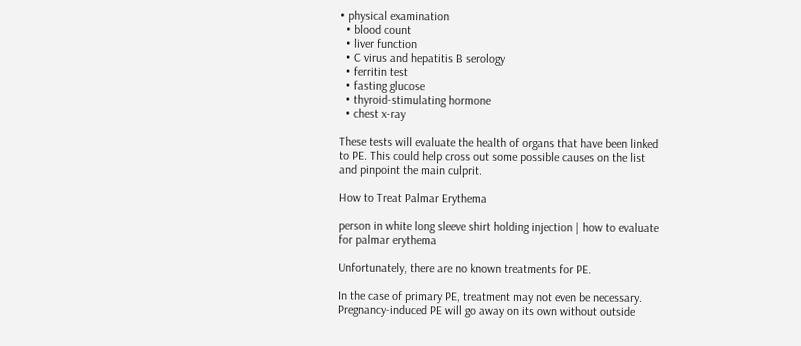• physical examination
  • blood count
  • liver function
  • C virus and hepatitis B serology
  • ferritin test
  • fasting glucose
  • thyroid-stimulating hormone
  • chest x-ray

These tests will evaluate the health of organs that have been linked to PE. This could help cross out some possible causes on the list and pinpoint the main culprit.

How to Treat Palmar Erythema

person in white long sleeve shirt holding injection | how to evaluate for palmar erythema

Unfortunately, there are no known treatments for PE.

In the case of primary PE, treatment may not even be necessary. Pregnancy-induced PE will go away on its own without outside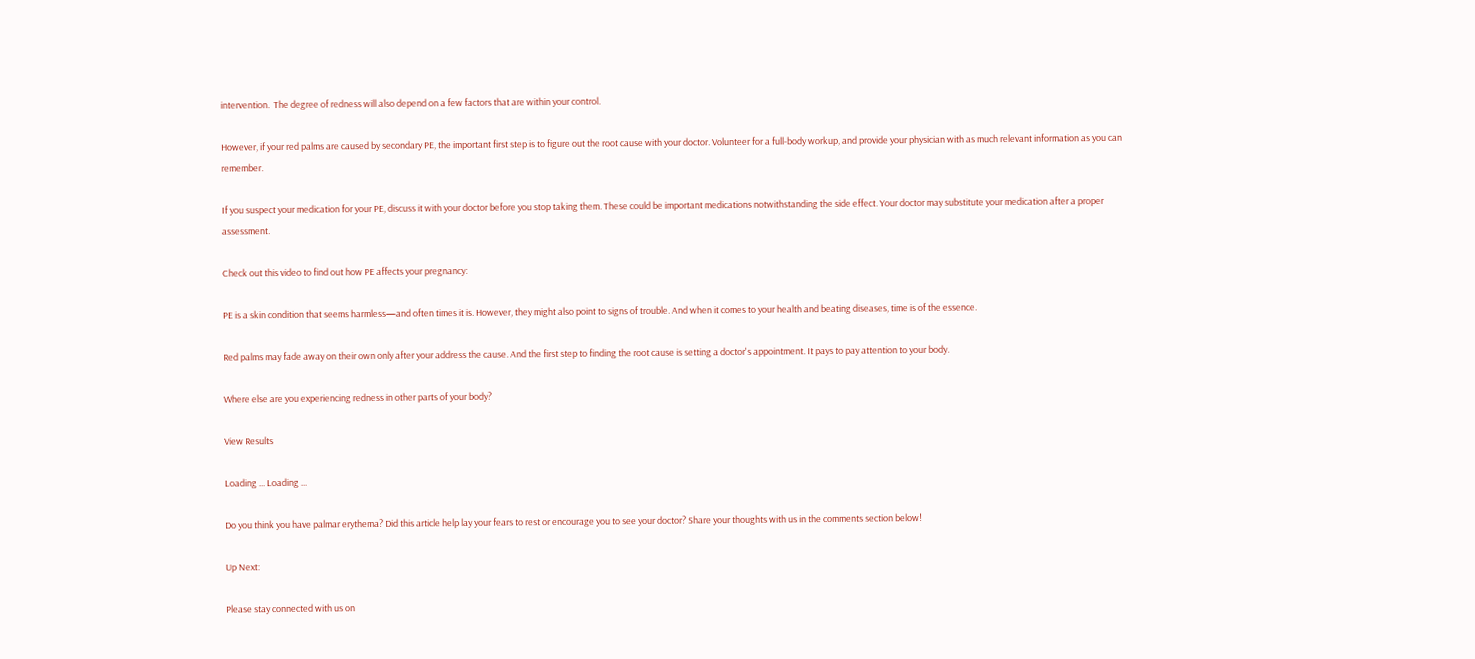intervention.  The degree of redness will also depend on a few factors that are within your control.

However, if your red palms are caused by secondary PE, the important first step is to figure out the root cause with your doctor. Volunteer for a full-body workup, and provide your physician with as much relevant information as you can remember.

If you suspect your medication for your PE, discuss it with your doctor before you stop taking them. These could be important medications notwithstanding the side effect. Your doctor may substitute your medication after a proper assessment.

Check out this video to find out how PE affects your pregnancy:

PE is a skin condition that seems harmless—and often times it is. However, they might also point to signs of trouble. And when it comes to your health and beating diseases, time is of the essence.

Red palms may fade away on their own only after your address the cause. And the first step to finding the root cause is setting a doctor's appointment. It pays to pay attention to your body.

Where else are you experiencing redness in other parts of your body?

View Results

Loading ... Loading ...

Do you think you have palmar erythema? Did this article help lay your fears to rest or encourage you to see your doctor? Share your thoughts with us in the comments section below!

Up Next:

Please stay connected with us on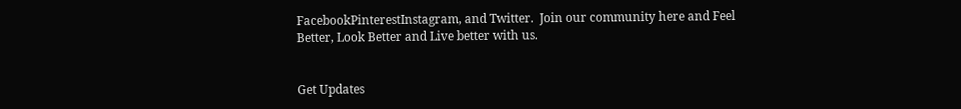FacebookPinterestInstagram, and Twitter.  Join our community here and Feel Better, Look Better and Live better with us.


Get Updates